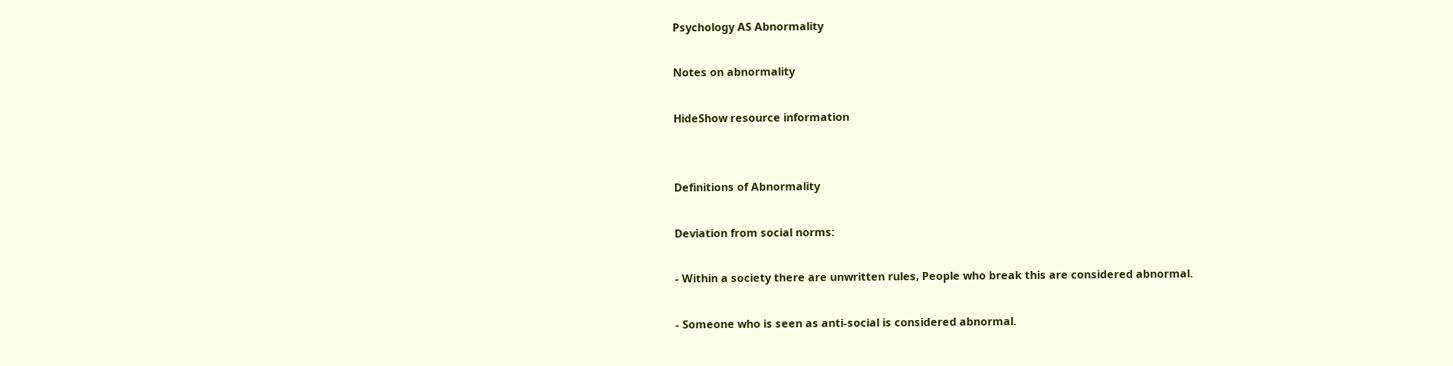Psychology AS Abnormality

Notes on abnormality

HideShow resource information


Definitions of Abnormality

Deviation from social norms:

- Within a society there are unwritten rules, People who break this are considered abnormal.

- Someone who is seen as anti-social is considered abnormal.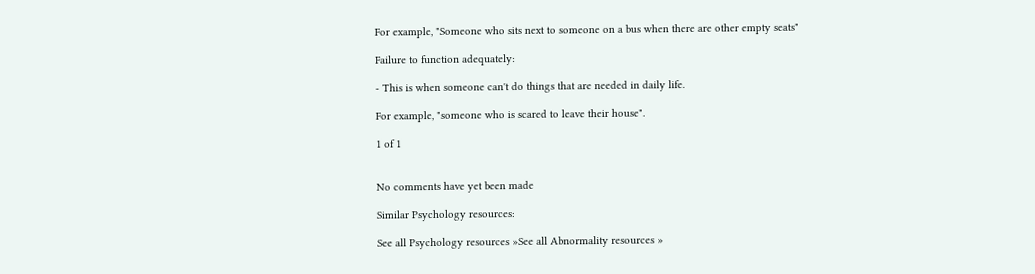For example, "Someone who sits next to someone on a bus when there are other empty seats"

Failure to function adequately:

- This is when someone can't do things that are needed in daily life.

For example, "someone who is scared to leave their house".

1 of 1


No comments have yet been made

Similar Psychology resources:

See all Psychology resources »See all Abnormality resources »